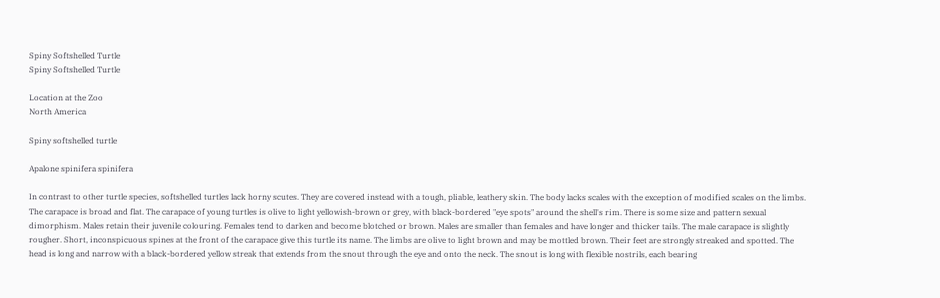Spiny Softshelled Turtle
Spiny Softshelled Turtle

Location at the Zoo
North America

Spiny softshelled turtle

Apalone spinifera spinifera

In contrast to other turtle species, softshelled turtles lack horny scutes. They are covered instead with a tough, pliable, leathery skin. The body lacks scales with the exception of modified scales on the limbs. The carapace is broad and flat. The carapace of young turtles is olive to light yellowish-brown or grey, with black-bordered "eye spots" around the shell's rim. There is some size and pattern sexual dimorphism. Males retain their juvenile colouring. Females tend to darken and become blotched or brown. Males are smaller than females and have longer and thicker tails. The male carapace is slightly rougher. Short, inconspicuous spines at the front of the carapace give this turtle its name. The limbs are olive to light brown and may be mottled brown. Their feet are strongly streaked and spotted. The head is long and narrow with a black-bordered yellow streak that extends from the snout through the eye and onto the neck. The snout is long with flexible nostrils, each bearing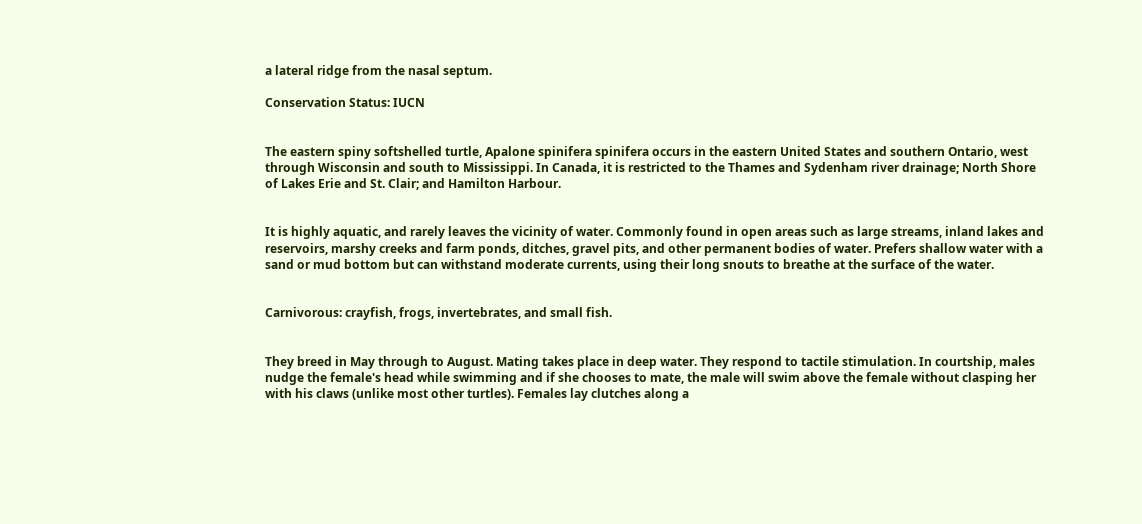a lateral ridge from the nasal septum.

Conservation Status: IUCN


The eastern spiny softshelled turtle, Apalone spinifera spinifera occurs in the eastern United States and southern Ontario, west through Wisconsin and south to Mississippi. In Canada, it is restricted to the Thames and Sydenham river drainage; North Shore of Lakes Erie and St. Clair; and Hamilton Harbour.


It is highly aquatic, and rarely leaves the vicinity of water. Commonly found in open areas such as large streams, inland lakes and reservoirs, marshy creeks and farm ponds, ditches, gravel pits, and other permanent bodies of water. Prefers shallow water with a sand or mud bottom but can withstand moderate currents, using their long snouts to breathe at the surface of the water.


Carnivorous: crayfish, frogs, invertebrates, and small fish.


They breed in May through to August. Mating takes place in deep water. They respond to tactile stimulation. In courtship, males nudge the female's head while swimming and if she chooses to mate, the male will swim above the female without clasping her with his claws (unlike most other turtles). Females lay clutches along a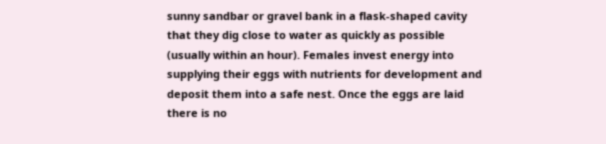sunny sandbar or gravel bank in a flask-shaped cavity that they dig close to water as quickly as possible (usually within an hour). Females invest energy into supplying their eggs with nutrients for development and deposit them into a safe nest. Once the eggs are laid there is no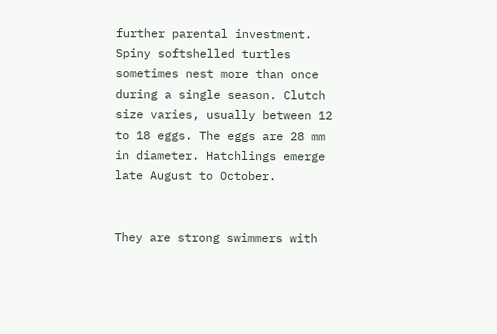further parental investment. Spiny softshelled turtles sometimes nest more than once during a single season. Clutch size varies, usually between 12 to 18 eggs. The eggs are 28 mm in diameter. Hatchlings emerge late August to October.


They are strong swimmers with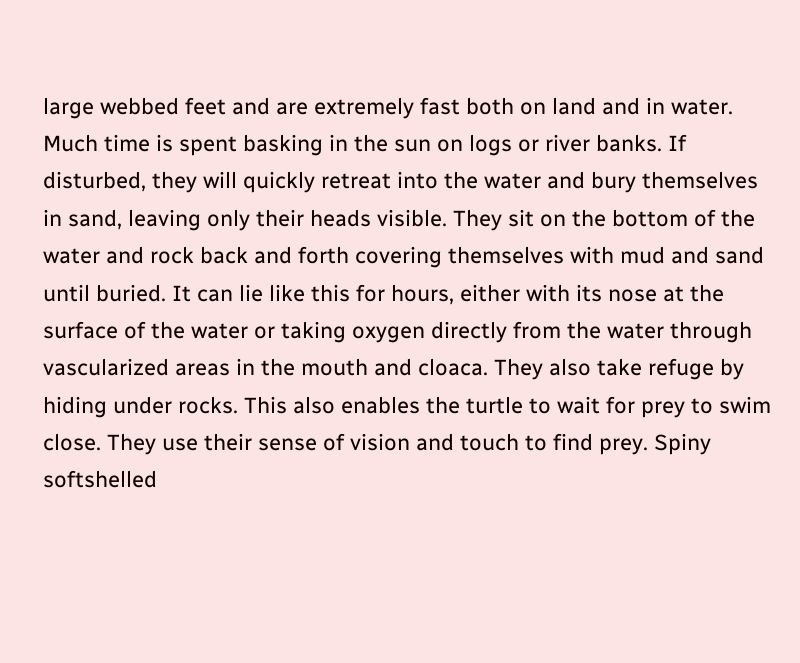large webbed feet and are extremely fast both on land and in water. Much time is spent basking in the sun on logs or river banks. If disturbed, they will quickly retreat into the water and bury themselves in sand, leaving only their heads visible. They sit on the bottom of the water and rock back and forth covering themselves with mud and sand until buried. It can lie like this for hours, either with its nose at the surface of the water or taking oxygen directly from the water through vascularized areas in the mouth and cloaca. They also take refuge by hiding under rocks. This also enables the turtle to wait for prey to swim close. They use their sense of vision and touch to find prey. Spiny softshelled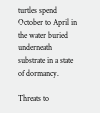turtles spend October to April in the water buried underneath substrate in a state of dormancy.

Threats to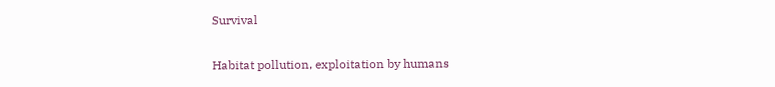Survival

Habitat pollution, exploitation by humans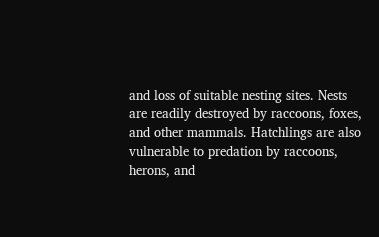and loss of suitable nesting sites. Nests are readily destroyed by raccoons, foxes, and other mammals. Hatchlings are also vulnerable to predation by raccoons, herons, and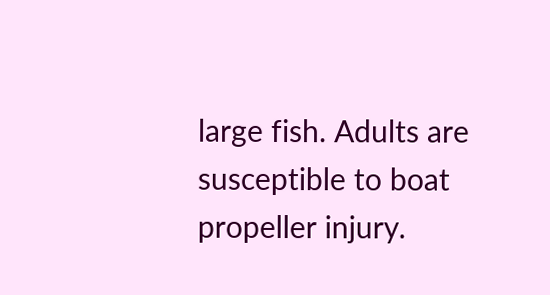large fish. Adults are susceptible to boat propeller injury.